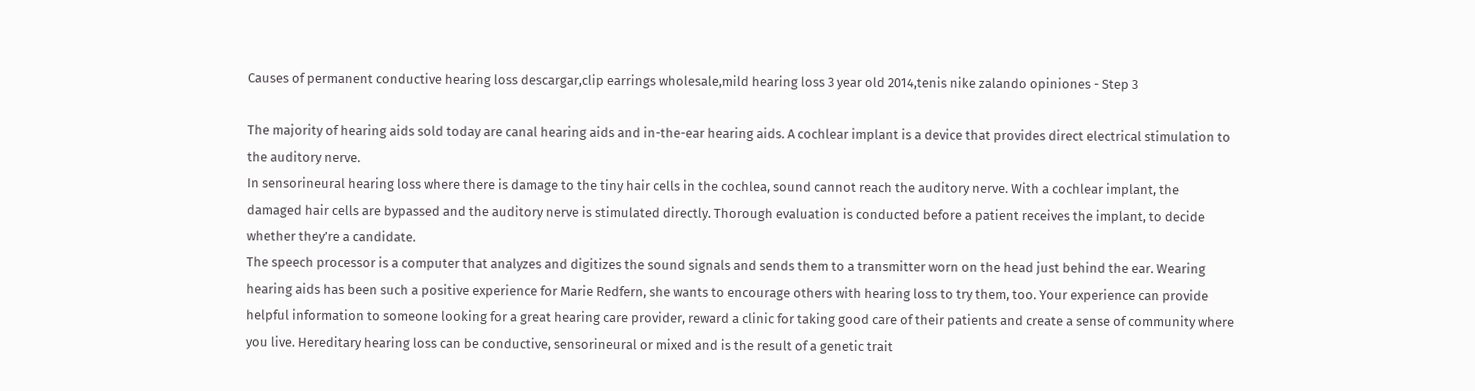Causes of permanent conductive hearing loss descargar,clip earrings wholesale,mild hearing loss 3 year old 2014,tenis nike zalando opiniones - Step 3

The majority of hearing aids sold today are canal hearing aids and in-the-ear hearing aids. A cochlear implant is a device that provides direct electrical stimulation to the auditory nerve.
In sensorineural hearing loss where there is damage to the tiny hair cells in the cochlea, sound cannot reach the auditory nerve. With a cochlear implant, the damaged hair cells are bypassed and the auditory nerve is stimulated directly. Thorough evaluation is conducted before a patient receives the implant, to decide whether they’re a candidate.
The speech processor is a computer that analyzes and digitizes the sound signals and sends them to a transmitter worn on the head just behind the ear. Wearing hearing aids has been such a positive experience for Marie Redfern, she wants to encourage others with hearing loss to try them, too. Your experience can provide helpful information to someone looking for a great hearing care provider, reward a clinic for taking good care of their patients and create a sense of community where you live. Hereditary hearing loss can be conductive, sensorineural or mixed and is the result of a genetic trait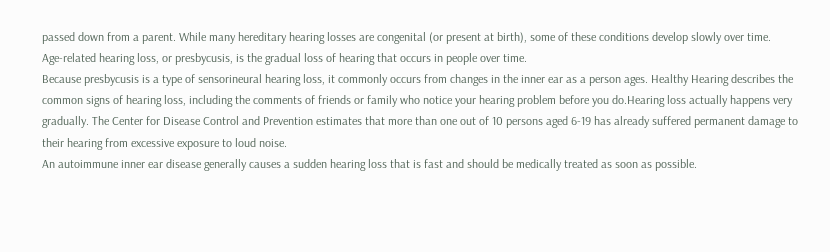passed down from a parent. While many hereditary hearing losses are congenital (or present at birth), some of these conditions develop slowly over time.
Age-related hearing loss, or presbycusis, is the gradual loss of hearing that occurs in people over time.
Because presbycusis is a type of sensorineural hearing loss, it commonly occurs from changes in the inner ear as a person ages. Healthy Hearing describes the common signs of hearing loss, including the comments of friends or family who notice your hearing problem before you do.Hearing loss actually happens very gradually. The Center for Disease Control and Prevention estimates that more than one out of 10 persons aged 6-19 has already suffered permanent damage to their hearing from excessive exposure to loud noise.
An autoimmune inner ear disease generally causes a sudden hearing loss that is fast and should be medically treated as soon as possible.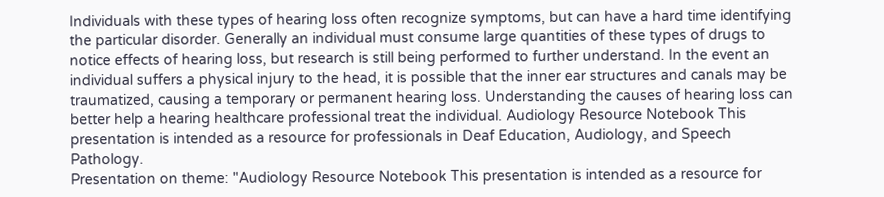Individuals with these types of hearing loss often recognize symptoms, but can have a hard time identifying the particular disorder. Generally an individual must consume large quantities of these types of drugs to notice effects of hearing loss, but research is still being performed to further understand. In the event an individual suffers a physical injury to the head, it is possible that the inner ear structures and canals may be traumatized, causing a temporary or permanent hearing loss. Understanding the causes of hearing loss can better help a hearing healthcare professional treat the individual. Audiology Resource Notebook This presentation is intended as a resource for professionals in Deaf Education, Audiology, and Speech Pathology.
Presentation on theme: "Audiology Resource Notebook This presentation is intended as a resource for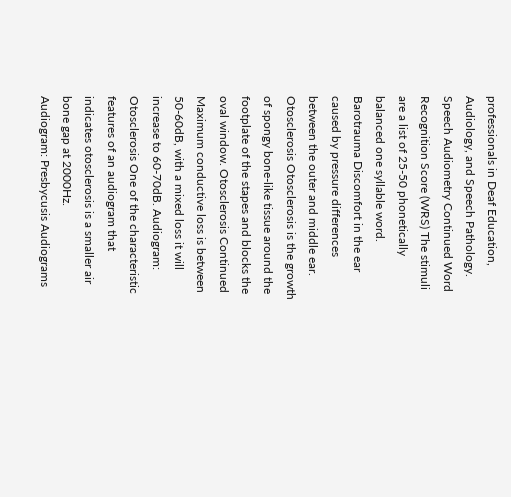professionals in Deaf Education, Audiology, and Speech Pathology.
Speech Audiometry Continued Word Recognition Score (WRS) The stimuli are a list of 25-50 phonetically balanced one syllable word. Barotrauma Discomfort in the ear caused by pressure differences between the outer and middle ear.
Otosclerosis Otosclerosis is the growth of spongy bone-like tissue around the footplate of the stapes and blocks the oval window. Otosclerosis Continued Maximum conductive loss is between 50-60dB, with a mixed loss it will increase to 60-70dB. Audiogram: Otosclerosis One of the characteristic features of an audiogram that indicates otosclerosis is a smaller air bone gap at 2000Hz.
Audiogram: Presbycusis Audiograms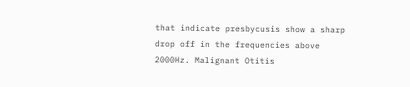that indicate presbycusis show a sharp drop off in the frequencies above 2000Hz. Malignant Otitis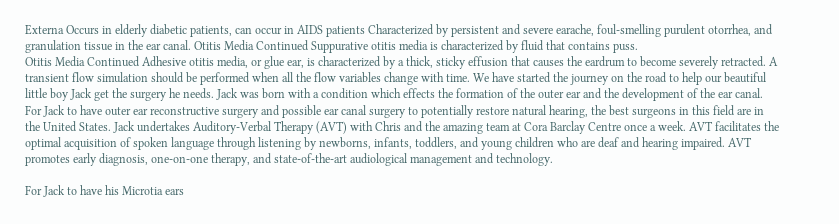Externa Occurs in elderly diabetic patients, can occur in AIDS patients Characterized by persistent and severe earache, foul-smelling purulent otorrhea, and granulation tissue in the ear canal. Otitis Media Continued Suppurative otitis media is characterized by fluid that contains puss.
Otitis Media Continued Adhesive otitis media, or glue ear, is characterized by a thick, sticky effusion that causes the eardrum to become severely retracted. A transient flow simulation should be performed when all the flow variables change with time. We have started the journey on the road to help our beautiful little boy Jack get the surgery he needs. Jack was born with a condition which effects the formation of the outer ear and the development of the ear canal. For Jack to have outer ear reconstructive surgery and possible ear canal surgery to potentially restore natural hearing, the best surgeons in this field are in the United States. Jack undertakes Auditory-Verbal Therapy (AVT) with Chris and the amazing team at Cora Barclay Centre once a week. AVT facilitates the optimal acquisition of spoken language through listening by newborns, infants, toddlers, and young children who are deaf and hearing impaired. AVT promotes early diagnosis, one-on-one therapy, and state-of-the-art audiological management and technology.

For Jack to have his Microtia ears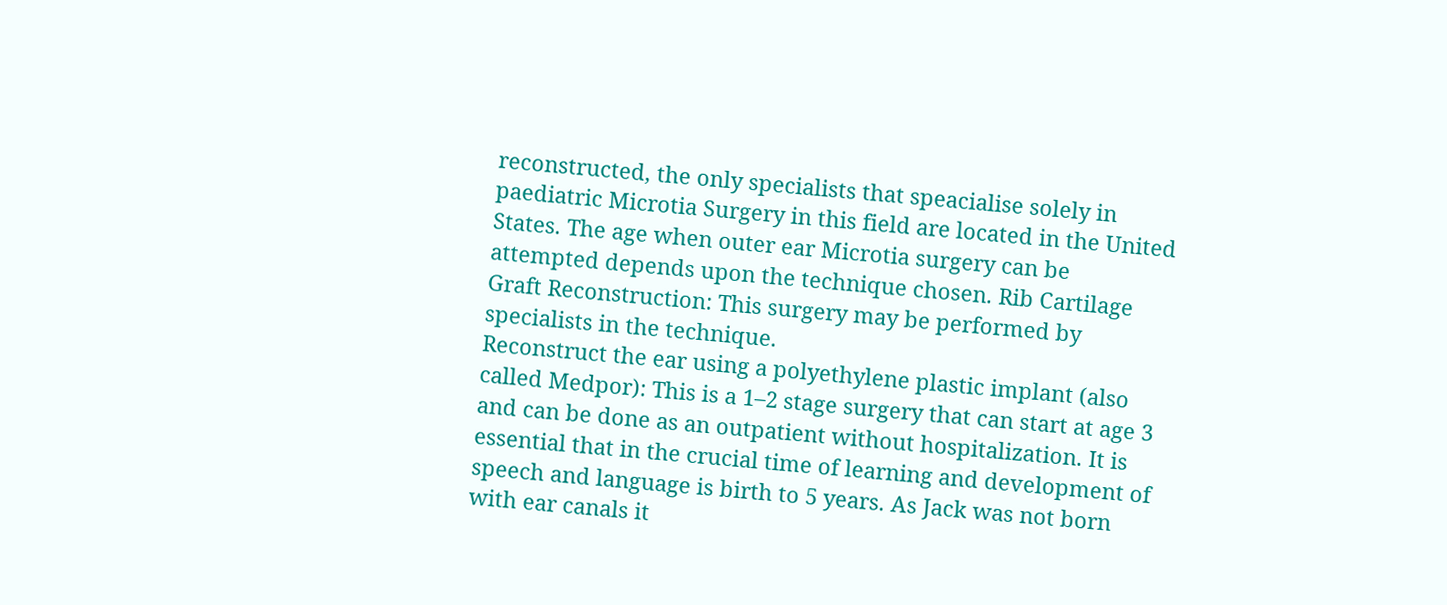reconstructed, the only specialists that speacialise solely in paediatric Microtia Surgery in this field are located in the United States. The age when outer ear Microtia surgery can be attempted depends upon the technique chosen. Rib Cartilage Graft Reconstruction: This surgery may be performed by specialists in the technique.
Reconstruct the ear using a polyethylene plastic implant (also called Medpor): This is a 1–2 stage surgery that can start at age 3 and can be done as an outpatient without hospitalization. It is essential that in the crucial time of learning and development of speech and language is birth to 5 years. As Jack was not born with ear canals it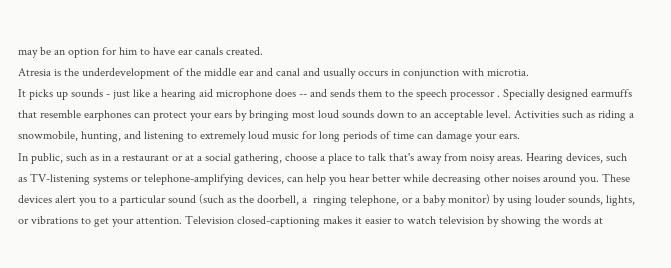may be an option for him to have ear canals created.
Atresia is the underdevelopment of the middle ear and canal and usually occurs in conjunction with microtia.
It picks up sounds - just like a hearing aid microphone does -- and sends them to the speech processor . Specially designed earmuffs that resemble earphones can protect your ears by bringing most loud sounds down to an acceptable level. Activities such as riding a snowmobile, hunting, and listening to extremely loud music for long periods of time can damage your ears.
In public, such as in a restaurant or at a social gathering, choose a place to talk that's away from noisy areas. Hearing devices, such as TV-listening systems or telephone-amplifying devices, can help you hear better while decreasing other noises around you. These devices alert you to a particular sound (such as the doorbell, a  ringing telephone, or a baby monitor) by using louder sounds, lights, or vibrations to get your attention. Television closed-captioning makes it easier to watch television by showing the words at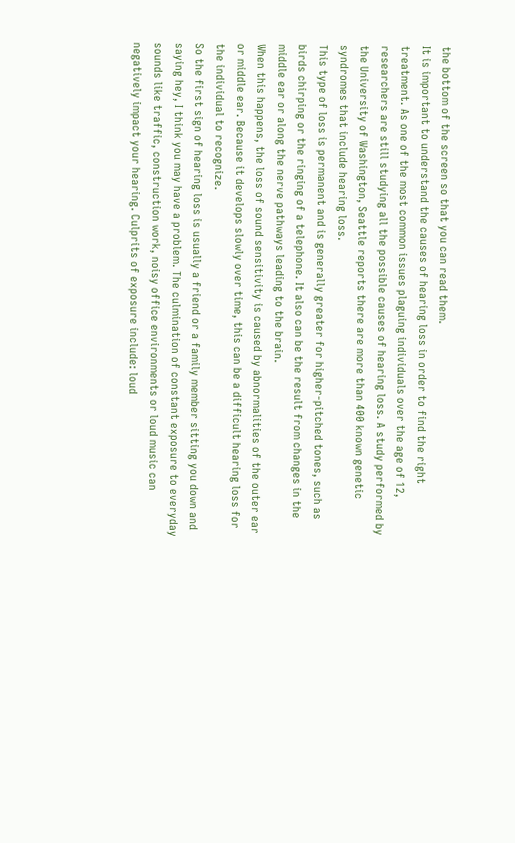the bottom of the screen so that you can read them.
It is important to understand the causes of hearing loss in order to find the right treatment. As one of the most common issues plaguing individuals over the age of 12, researchers are still studying all the possible causes of hearing loss. A study performed by the University of Washington, Seattle reports there are more than 400 known genetic syndromes that include hearing loss.
This type of loss is permanent and is generally greater for higher-pitched tones, such as birds chirping or the ringing of a telephone. It also can be the result from changes in the middle ear or along the nerve pathways leading to the brain.
When this happens, the loss of sound sensitivity is caused by abnormalities of the outer ear or middle ear. Because it develops slowly over time, this can be a difficult hearing loss for the individual to recognize.
So the first sign of hearing loss is usually a friend or a family member sitting you down and saying hey, I think you may have a problem. The culmination of constant exposure to everyday sounds like traffic, construction work, noisy office environments or loud music can negatively impact your hearing. Culprits of exposure include: loud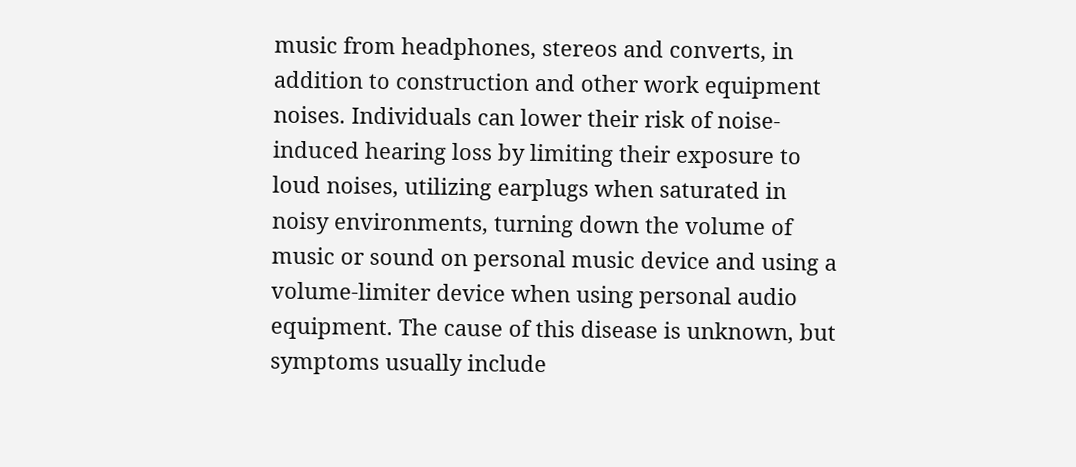music from headphones, stereos and converts, in addition to construction and other work equipment noises. Individuals can lower their risk of noise-induced hearing loss by limiting their exposure to loud noises, utilizing earplugs when saturated in noisy environments, turning down the volume of music or sound on personal music device and using a volume-limiter device when using personal audio equipment. The cause of this disease is unknown, but symptoms usually include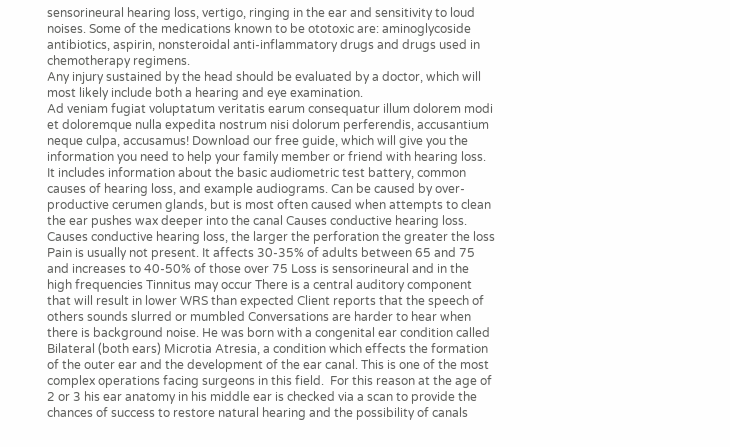sensorineural hearing loss, vertigo, ringing in the ear and sensitivity to loud noises. Some of the medications known to be ototoxic are: aminoglycoside antibiotics, aspirin, nonsteroidal anti-inflammatory drugs and drugs used in chemotherapy regimens.
Any injury sustained by the head should be evaluated by a doctor, which will most likely include both a hearing and eye examination.
Ad veniam fugiat voluptatum veritatis earum consequatur illum dolorem modi et doloremque nulla expedita nostrum nisi dolorum perferendis, accusantium neque culpa, accusamus! Download our free guide, which will give you the information you need to help your family member or friend with hearing loss.
It includes information about the basic audiometric test battery, common causes of hearing loss, and example audiograms. Can be caused by over- productive cerumen glands, but is most often caused when attempts to clean the ear pushes wax deeper into the canal Causes conductive hearing loss.
Causes conductive hearing loss, the larger the perforation the greater the loss Pain is usually not present. It affects 30-35% of adults between 65 and 75 and increases to 40-50% of those over 75 Loss is sensorineural and in the high frequencies Tinnitus may occur There is a central auditory component that will result in lower WRS than expected Client reports that the speech of others sounds slurred or mumbled Conversations are harder to hear when there is background noise. He was born with a congenital ear condition called Bilateral (both ears) Microtia Atresia, a condition which effects the formation of the outer ear and the development of the ear canal. This is one of the most complex operations facing surgeons in this field.  For this reason at the age of 2 or 3 his ear anatomy in his middle ear is checked via a scan to provide the chances of success to restore natural hearing and the possibility of canals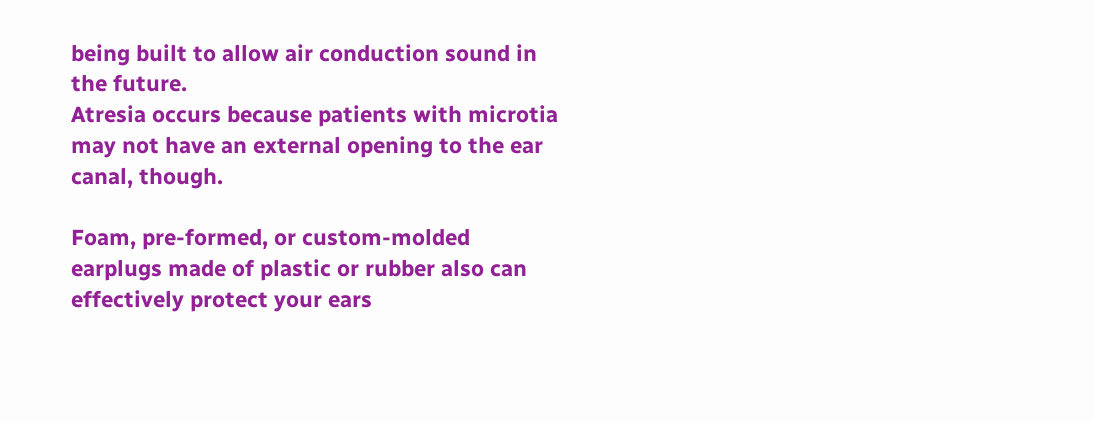being built to allow air conduction sound in the future.
Atresia occurs because patients with microtia may not have an external opening to the ear canal, though.

Foam, pre-formed, or custom-molded earplugs made of plastic or rubber also can effectively protect your ears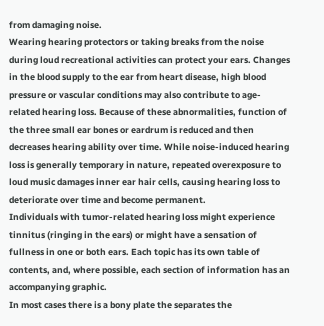from damaging noise.
Wearing hearing protectors or taking breaks from the noise during loud recreational activities can protect your ears. Changes in the blood supply to the ear from heart disease, high blood pressure or vascular conditions may also contribute to age-related hearing loss. Because of these abnormalities, function of the three small ear bones or eardrum is reduced and then decreases hearing ability over time. While noise-induced hearing loss is generally temporary in nature, repeated overexposure to loud music damages inner ear hair cells, causing hearing loss to deteriorate over time and become permanent.
Individuals with tumor-related hearing loss might experience tinnitus (ringing in the ears) or might have a sensation of fullness in one or both ears. Each topic has its own table of contents, and, where possible, each section of information has an accompanying graphic.
In most cases there is a bony plate the separates the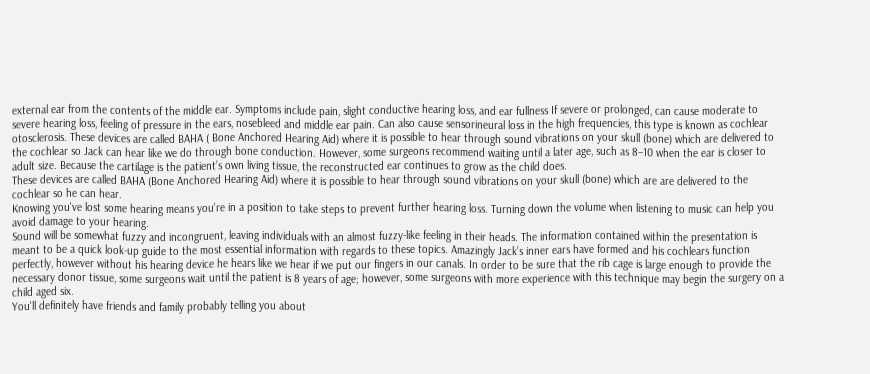external ear from the contents of the middle ear. Symptoms include pain, slight conductive hearing loss, and ear fullness If severe or prolonged, can cause moderate to severe hearing loss, feeling of pressure in the ears, nosebleed and middle ear pain. Can also cause sensorineural loss in the high frequencies, this type is known as cochlear otosclerosis. These devices are called BAHA ( Bone Anchored Hearing Aid) where it is possible to hear through sound vibrations on your skull (bone) which are delivered to the cochlear so Jack can hear like we do through bone conduction. However, some surgeons recommend waiting until a later age, such as 8–10 when the ear is closer to adult size. Because the cartilage is the patient’s own living tissue, the reconstructed ear continues to grow as the child does.
These devices are called BAHA (Bone Anchored Hearing Aid) where it is possible to hear through sound vibrations on your skull (bone) which are are delivered to the cochlear so he can hear.
Knowing you've lost some hearing means you're in a position to take steps to prevent further hearing loss. Turning down the volume when listening to music can help you avoid damage to your hearing.
Sound will be somewhat fuzzy and incongruent, leaving individuals with an almost fuzzy-like feeling in their heads. The information contained within the presentation is meant to be a quick look-up guide to the most essential information with regards to these topics. Amazingly Jack’s inner ears have formed and his cochlears function perfectly, however without his hearing device he hears like we hear if we put our fingers in our canals. In order to be sure that the rib cage is large enough to provide the necessary donor tissue, some surgeons wait until the patient is 8 years of age; however, some surgeons with more experience with this technique may begin the surgery on a child aged six.
You'll definitely have friends and family probably telling you about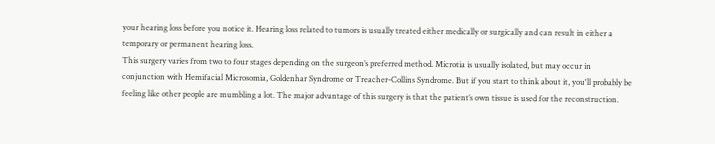your hearing loss before you notice it. Hearing loss related to tumors is usually treated either medically or surgically and can result in either a temporary or permanent hearing loss.
This surgery varies from two to four stages depending on the surgeon’s preferred method. Microtia is usually isolated, but may occur in conjunction with Hemifacial Microsomia, Goldenhar Syndrome or Treacher-Collins Syndrome. But if you start to think about it, you'll probably be feeling like other people are mumbling a lot. The major advantage of this surgery is that the patient’s own tissue is used for the reconstruction.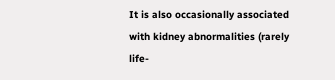It is also occasionally associated with kidney abnormalities (rarely life-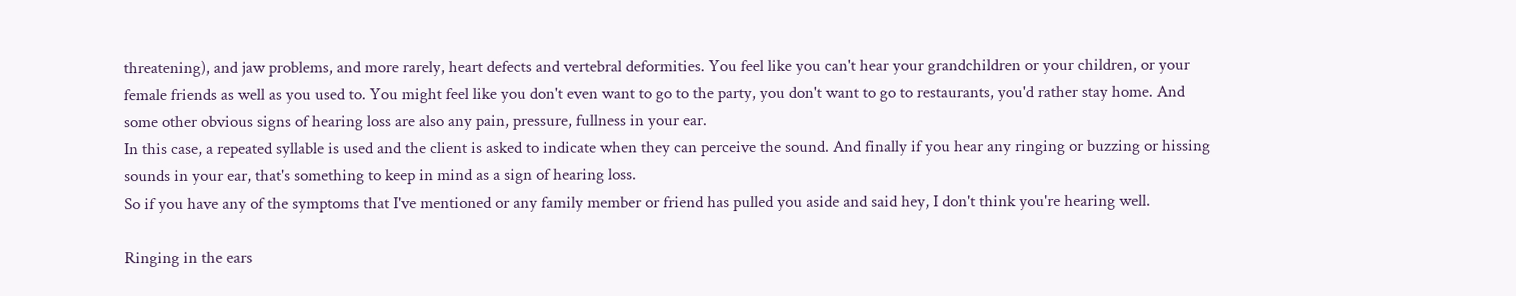threatening), and jaw problems, and more rarely, heart defects and vertebral deformities. You feel like you can't hear your grandchildren or your children, or your female friends as well as you used to. You might feel like you don't even want to go to the party, you don't want to go to restaurants, you'd rather stay home. And some other obvious signs of hearing loss are also any pain, pressure, fullness in your ear.
In this case, a repeated syllable is used and the client is asked to indicate when they can perceive the sound. And finally if you hear any ringing or buzzing or hissing sounds in your ear, that's something to keep in mind as a sign of hearing loss.
So if you have any of the symptoms that I've mentioned or any family member or friend has pulled you aside and said hey, I don't think you're hearing well.

Ringing in the ears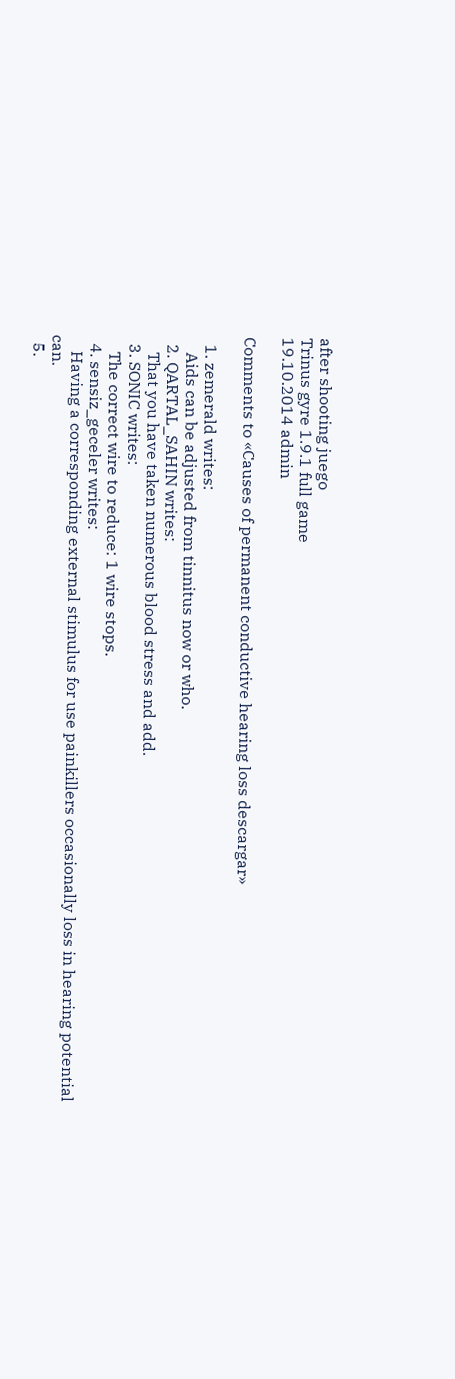after shooting juego
Trinus gyre 1.9.1 full game
19.10.2014 admin

Comments to «Causes of permanent conductive hearing loss descargar»

  1. zemerald writes:
    Aids can be adjusted from tinnitus now or who.
  2. QARTAL_SAHIN writes:
    That you have taken numerous blood stress and add.
  3. SONIC writes:
    The correct wire to reduce: 1 wire stops.
  4. sensiz_geceler writes:
    Having a corresponding external stimulus for use painkillers occasionally loss in hearing potential can.
  5.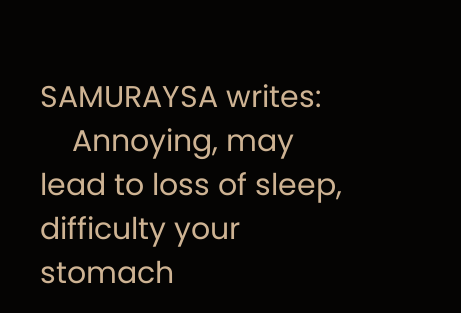SAMURAYSA writes:
    Annoying, may lead to loss of sleep, difficulty your stomach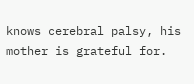knows cerebral palsy, his mother is grateful for.